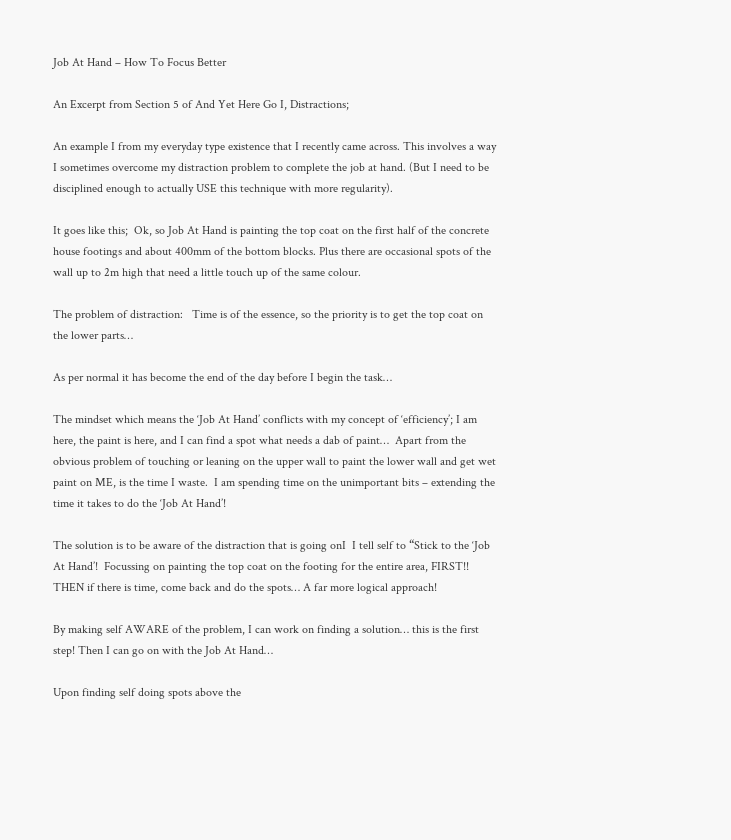Job At Hand – How To Focus Better

An Excerpt from Section 5 of And Yet Here Go I, Distractions;

An example I from my everyday type existence that I recently came across. This involves a way I sometimes overcome my distraction problem to complete the job at hand. (But I need to be disciplined enough to actually USE this technique with more regularity).

It goes like this;  Ok, so Job At Hand is painting the top coat on the first half of the concrete house footings and about 400mm of the bottom blocks. Plus there are occasional spots of the wall up to 2m high that need a little touch up of the same colour.

The problem of distraction:   Time is of the essence, so the priority is to get the top coat on the lower parts…

As per normal it has become the end of the day before I begin the task…

The mindset which means the ‘Job At Hand’ conflicts with my concept of ‘efficiency’; I am here, the paint is here, and I can find a spot what needs a dab of paint…  Apart from the obvious problem of touching or leaning on the upper wall to paint the lower wall and get wet paint on ME, is the time I waste.  I am spending time on the unimportant bits – extending the time it takes to do the ‘Job At Hand’!

The solution is to be aware of the distraction that is going onI  I tell self to “Stick to the ‘Job At Hand’!  Focussing on painting the top coat on the footing for the entire area, FIRST!!  THEN if there is time, come back and do the spots… A far more logical approach!

By making self AWARE of the problem, I can work on finding a solution… this is the first step! Then I can go on with the Job At Hand…

Upon finding self doing spots above the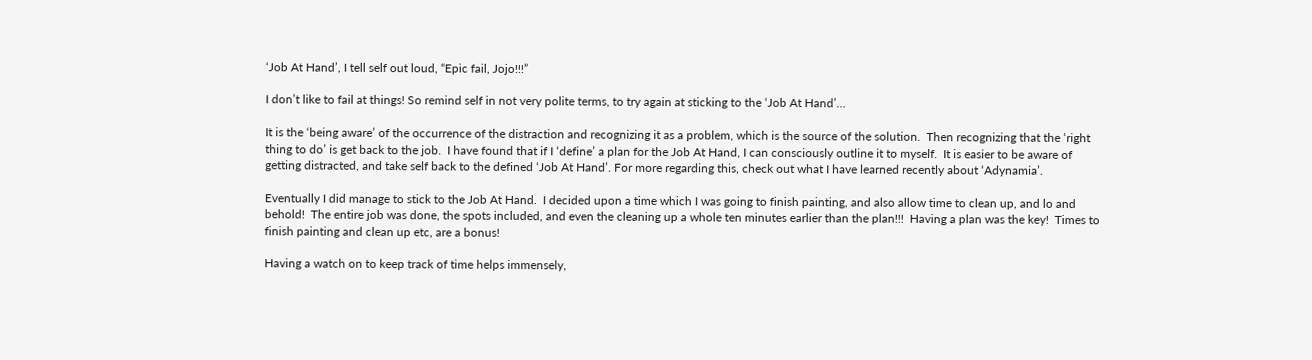‘Job At Hand’, I tell self out loud, “Epic fail, Jojo!!!”

I don’t like to fail at things! So remind self in not very polite terms, to try again at sticking to the ‘Job At Hand’…

It is the ‘being aware’ of the occurrence of the distraction and recognizing it as a problem, which is the source of the solution.  Then recognizing that the ‘right thing to do’ is get back to the job.  I have found that if I ‘define’ a plan for the Job At Hand, I can consciously outline it to myself.  It is easier to be aware of getting distracted, and take self back to the defined ‘Job At Hand’. For more regarding this, check out what I have learned recently about ‘Adynamia’.

Eventually I did manage to stick to the Job At Hand.  I decided upon a time which I was going to finish painting, and also allow time to clean up, and lo and behold!  The entire job was done, the spots included, and even the cleaning up a whole ten minutes earlier than the plan!!!  Having a plan was the key!  Times to finish painting and clean up etc, are a bonus!

Having a watch on to keep track of time helps immensely,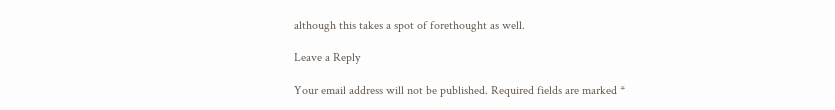although this takes a spot of forethought as well.

Leave a Reply

Your email address will not be published. Required fields are marked *